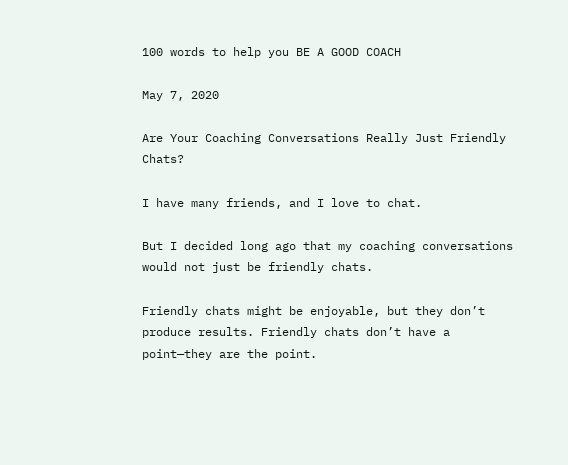100 words to help you BE A GOOD COACH

May 7, 2020

Are Your Coaching Conversations Really Just Friendly Chats?

I have many friends, and I love to chat.

But I decided long ago that my coaching conversations would not just be friendly chats.

Friendly chats might be enjoyable, but they don’t produce results. Friendly chats don’t have a point—they are the point.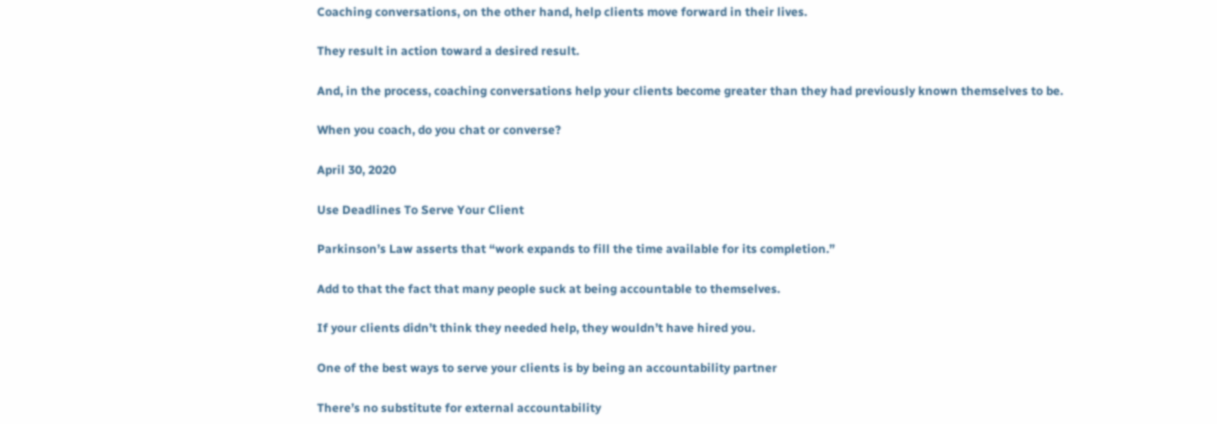Coaching conversations, on the other hand, help clients move forward in their lives.

They result in action toward a desired result.

And, in the process, coaching conversations help your clients become greater than they had previously known themselves to be.

When you coach, do you chat or converse?

April 30, 2020

Use Deadlines To Serve Your Client

Parkinson’s Law asserts that “work expands to fill the time available for its completion.”

Add to that the fact that many people suck at being accountable to themselves.

If your clients didn’t think they needed help, they wouldn’t have hired you.

One of the best ways to serve your clients is by being an accountability partner

There’s no substitute for external accountability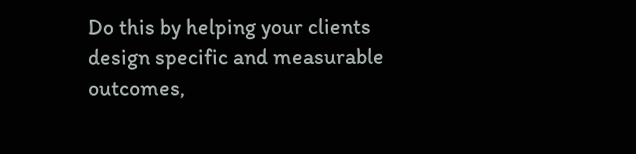Do this by helping your clients design specific and measurable outcomes,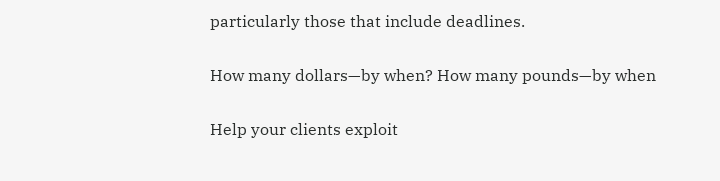particularly those that include deadlines.

How many dollars—by when? How many pounds—by when

Help your clients exploit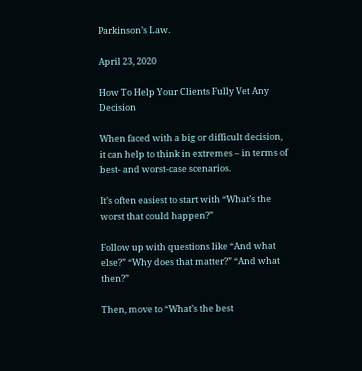Parkinson’s Law.

April 23, 2020

How To Help Your Clients Fully Vet Any Decision

When faced with a big or difficult decision, it can help to think in extremes – in terms of best- and worst-case scenarios.

It’s often easiest to start with “What’s the worst that could happen?”

Follow up with questions like “And what else?” “Why does that matter?” “And what then?”

Then, move to “What’s the best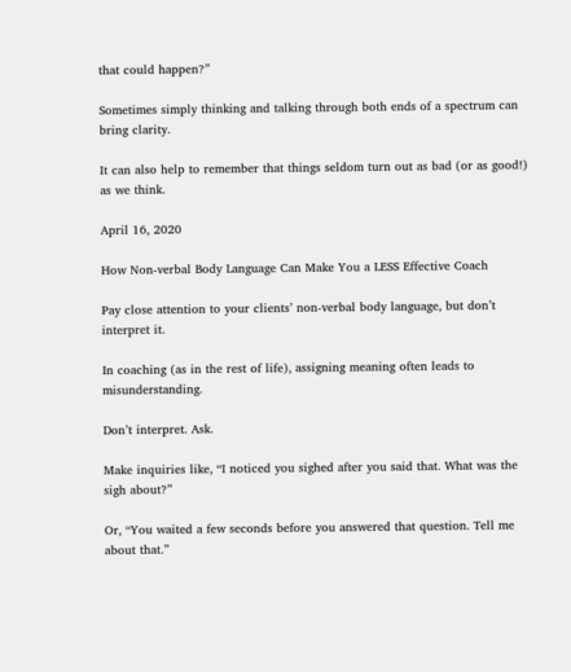that could happen?”

Sometimes simply thinking and talking through both ends of a spectrum can bring clarity.

It can also help to remember that things seldom turn out as bad (or as good!) as we think.

April 16, 2020

How Non-verbal Body Language Can Make You a LESS Effective Coach

Pay close attention to your clients’ non-verbal body language, but don’t interpret it.

In coaching (as in the rest of life), assigning meaning often leads to misunderstanding.

Don’t interpret. Ask.

Make inquiries like, “I noticed you sighed after you said that. What was the sigh about?”

Or, “You waited a few seconds before you answered that question. Tell me about that.”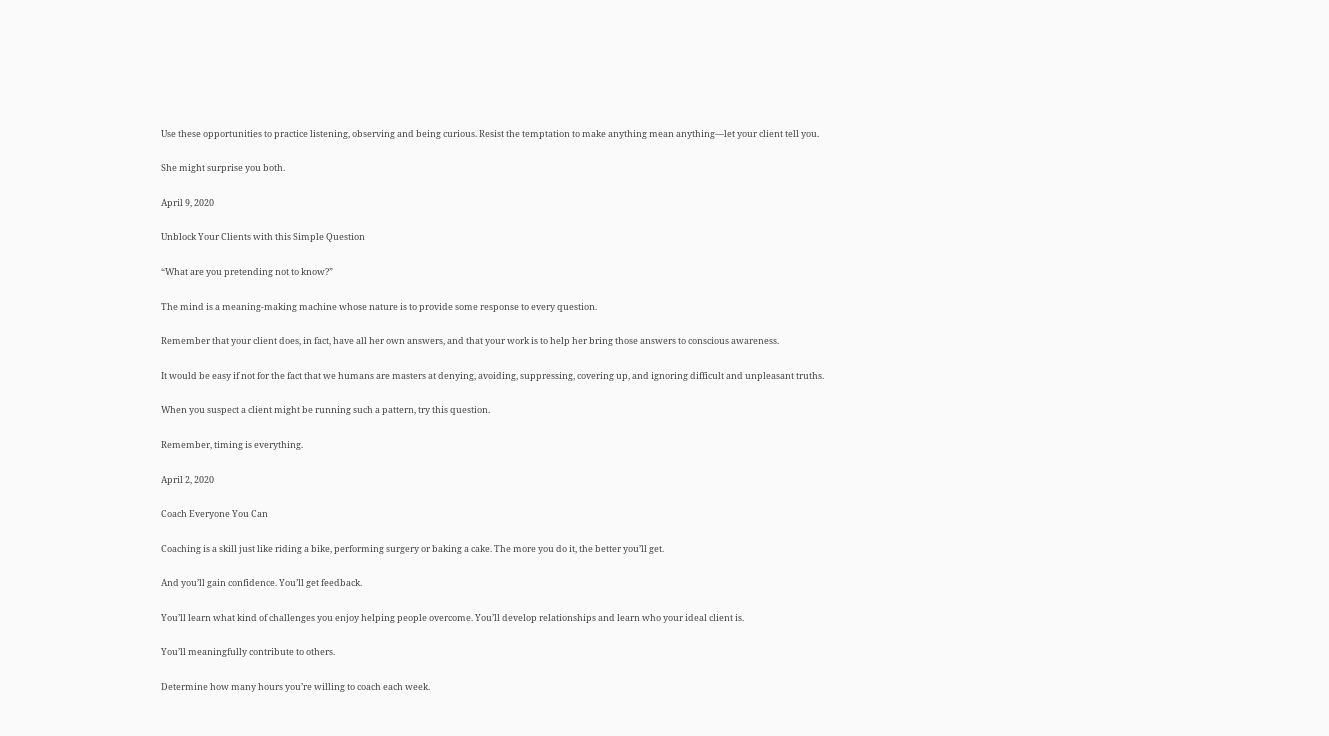Use these opportunities to practice listening, observing and being curious. Resist the temptation to make anything mean anything—let your client tell you.

She might surprise you both.

April 9, 2020

Unblock Your Clients with this Simple Question

“What are you pretending not to know?”

The mind is a meaning-making machine whose nature is to provide some response to every question.

Remember that your client does, in fact, have all her own answers, and that your work is to help her bring those answers to conscious awareness.

It would be easy if not for the fact that we humans are masters at denying, avoiding, suppressing, covering up, and ignoring difficult and unpleasant truths.

When you suspect a client might be running such a pattern, try this question.

Remember, timing is everything.

April 2, 2020

Coach Everyone You Can

Coaching is a skill just like riding a bike, performing surgery or baking a cake. The more you do it, the better you’ll get.

And you’ll gain confidence. You’ll get feedback.

You’ll learn what kind of challenges you enjoy helping people overcome. You’ll develop relationships and learn who your ideal client is.

You’ll meaningfully contribute to others.

Determine how many hours you’re willing to coach each week.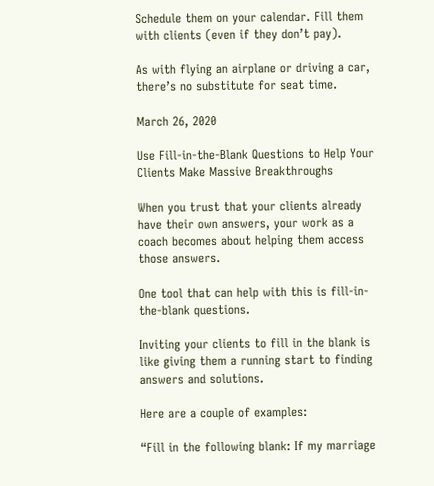Schedule them on your calendar. Fill them with clients (even if they don’t pay).

As with flying an airplane or driving a car, there’s no substitute for seat time.

March 26, 2020

Use Fill-in-the-Blank Questions to Help Your Clients Make Massive Breakthroughs

When you trust that your clients already have their own answers, your work as a coach becomes about helping them access those answers.

One tool that can help with this is fill-in-the-blank questions.

Inviting your clients to fill in the blank is like giving them a running start to finding answers and solutions.

Here are a couple of examples:

“Fill in the following blank: If my marriage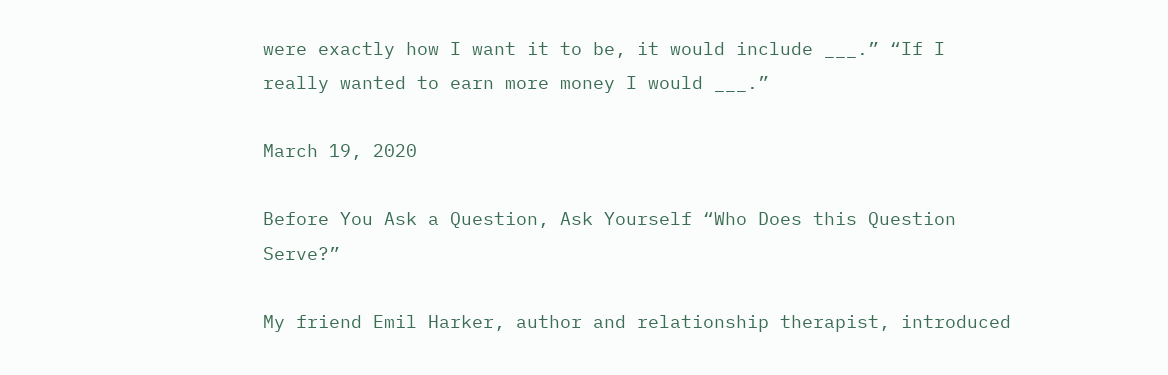were exactly how I want it to be, it would include ___.” “If I really wanted to earn more money I would ___.”

March 19, 2020

Before You Ask a Question, Ask Yourself “Who Does this Question Serve?”

My friend Emil Harker, author and relationship therapist, introduced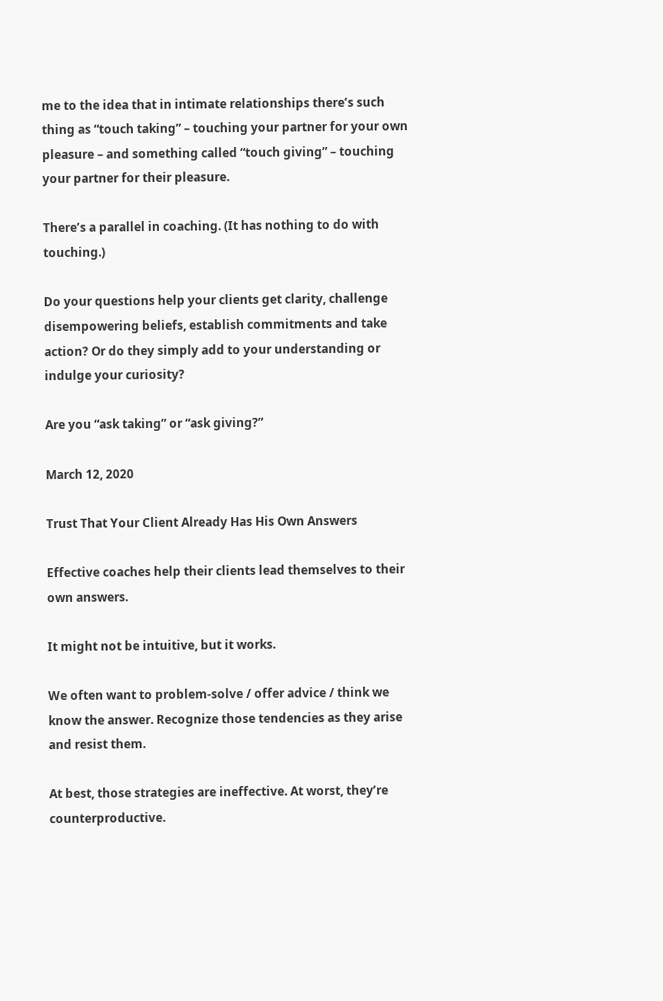me to the idea that in intimate relationships there’s such thing as “touch taking” – touching your partner for your own pleasure – and something called “touch giving” – touching your partner for their pleasure.

There’s a parallel in coaching. (It has nothing to do with touching.)

Do your questions help your clients get clarity, challenge disempowering beliefs, establish commitments and take action? Or do they simply add to your understanding or indulge your curiosity?

Are you “ask taking” or “ask giving?”

March 12, 2020

Trust That Your Client Already Has His Own Answers

Effective coaches help their clients lead themselves to their own answers.

It might not be intuitive, but it works.

We often want to problem-solve / offer advice / think we know the answer. Recognize those tendencies as they arise and resist them.

At best, those strategies are ineffective. At worst, they’re counterproductive.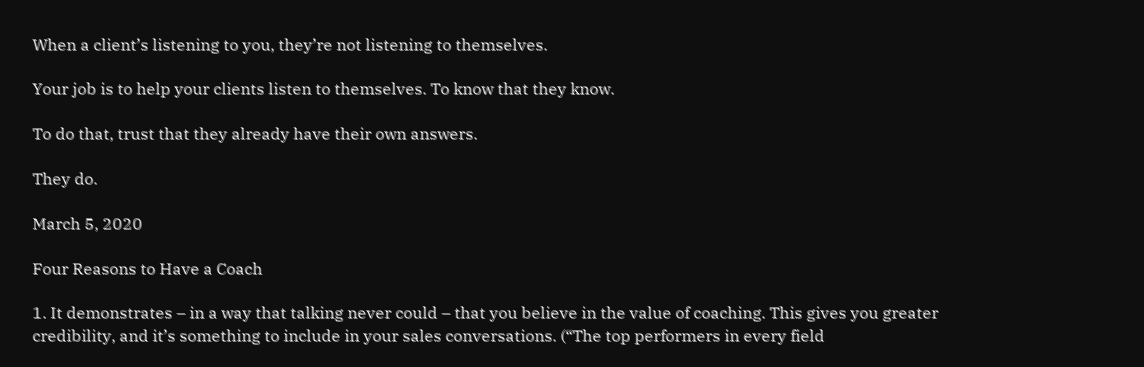When a client’s listening to you, they’re not listening to themselves.

Your job is to help your clients listen to themselves. To know that they know.

To do that, trust that they already have their own answers.

They do.

March 5, 2020

Four Reasons to Have a Coach

1. It demonstrates – in a way that talking never could – that you believe in the value of coaching. This gives you greater credibility, and it’s something to include in your sales conversations. (“The top performers in every field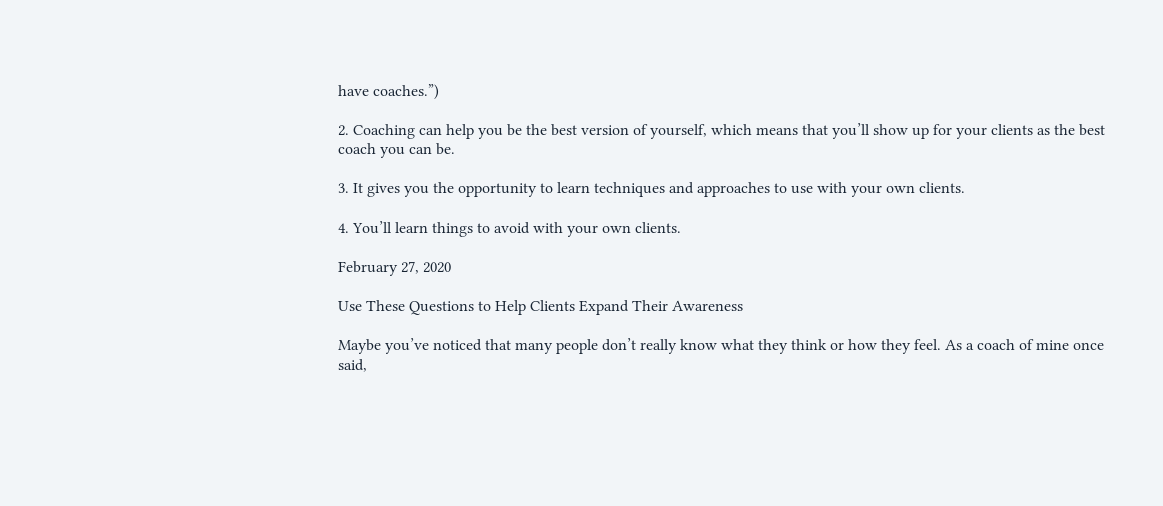have coaches.”)

2. Coaching can help you be the best version of yourself, which means that you’ll show up for your clients as the best coach you can be.

3. It gives you the opportunity to learn techniques and approaches to use with your own clients.

4. You’ll learn things to avoid with your own clients.

February 27, 2020

Use These Questions to Help Clients Expand Their Awareness

Maybe you’ve noticed that many people don’t really know what they think or how they feel. As a coach of mine once said,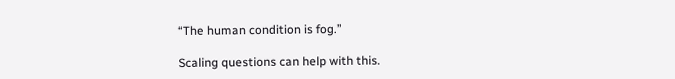“The human condition is fog.”

Scaling questions can help with this.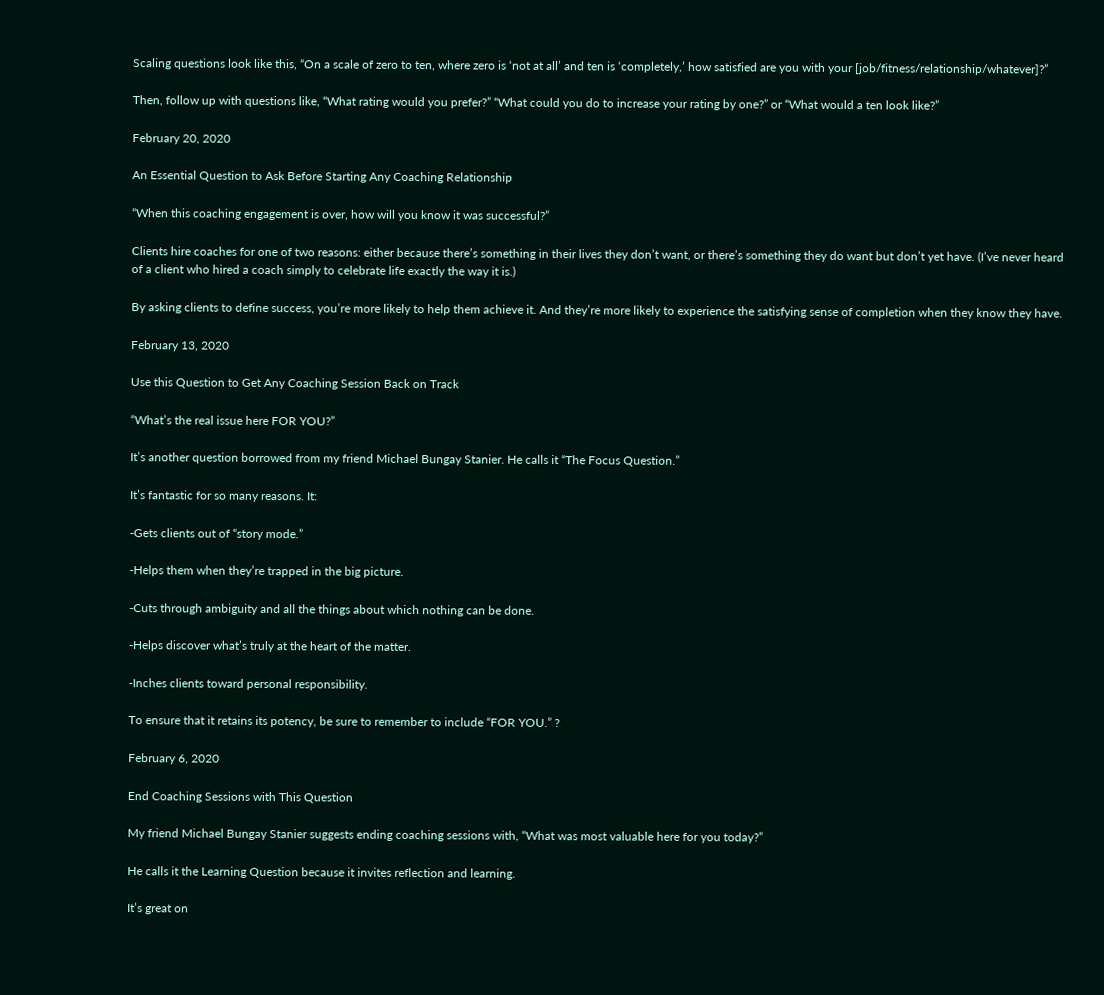Scaling questions look like this, “On a scale of zero to ten, where zero is ‘not at all’ and ten is ‘completely,’ how satisfied are you with your [job/fitness/relationship/whatever]?”

Then, follow up with questions like, “What rating would you prefer?” “What could you do to increase your rating by one?” or “What would a ten look like?”

February 20, 2020

An Essential Question to Ask Before Starting Any Coaching Relationship

“When this coaching engagement is over, how will you know it was successful?”

Clients hire coaches for one of two reasons: either because there’s something in their lives they don’t want, or there’s something they do want but don’t yet have. (I’ve never heard of a client who hired a coach simply to celebrate life exactly the way it is.)

By asking clients to define success, you’re more likely to help them achieve it. And they’re more likely to experience the satisfying sense of completion when they know they have.

February 13, 2020

Use this Question to Get Any Coaching Session Back on Track

“What’s the real issue here FOR YOU?”

It’s another question borrowed from my friend Michael Bungay Stanier. He calls it “The Focus Question.”

It’s fantastic for so many reasons. It:

-Gets clients out of “story mode.”

-Helps them when they’re trapped in the big picture.

-Cuts through ambiguity and all the things about which nothing can be done.

-Helps discover what’s truly at the heart of the matter.

-Inches clients toward personal responsibility.

To ensure that it retains its potency, be sure to remember to include “FOR YOU.” ?

February 6, 2020

End Coaching Sessions with This Question

My friend Michael Bungay Stanier suggests ending coaching sessions with, “What was most valuable here for you today?”

He calls it the Learning Question because it invites reflection and learning.

It’s great on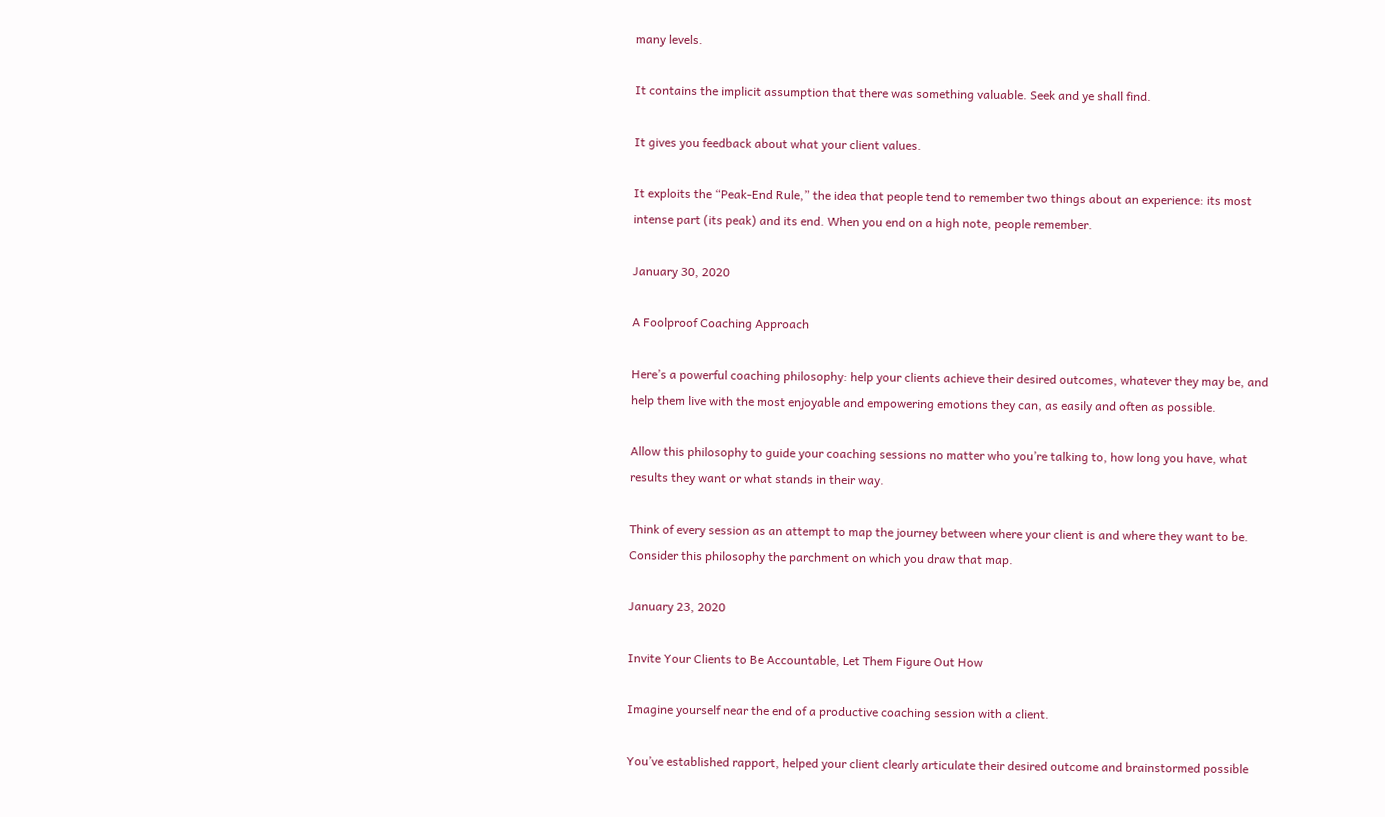many levels.

It contains the implicit assumption that there was something valuable. Seek and ye shall find.

It gives you feedback about what your client values.

It exploits the “Peak-End Rule,” the idea that people tend to remember two things about an experience: its most intense part (its peak) and its end. When you end on a high note, people remember.

January 30, 2020

A Foolproof Coaching Approach

Here’s a powerful coaching philosophy: help your clients achieve their desired outcomes, whatever they may be, and help them live with the most enjoyable and empowering emotions they can, as easily and often as possible.

Allow this philosophy to guide your coaching sessions no matter who you’re talking to, how long you have, what results they want or what stands in their way.

Think of every session as an attempt to map the journey between where your client is and where they want to be. Consider this philosophy the parchment on which you draw that map.

January 23, 2020

Invite Your Clients to Be Accountable, Let Them Figure Out How

Imagine yourself near the end of a productive coaching session with a client.

You’ve established rapport, helped your client clearly articulate their desired outcome and brainstormed possible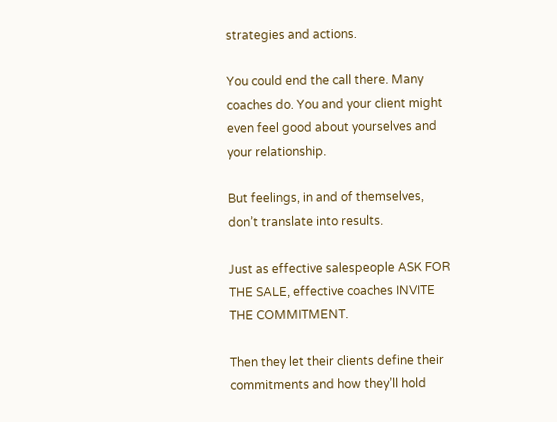strategies and actions.

You could end the call there. Many coaches do. You and your client might even feel good about yourselves and your relationship.

But feelings, in and of themselves, don’t translate into results.

Just as effective salespeople ASK FOR THE SALE, effective coaches INVITE THE COMMITMENT.

Then they let their clients define their commitments and how they’ll hold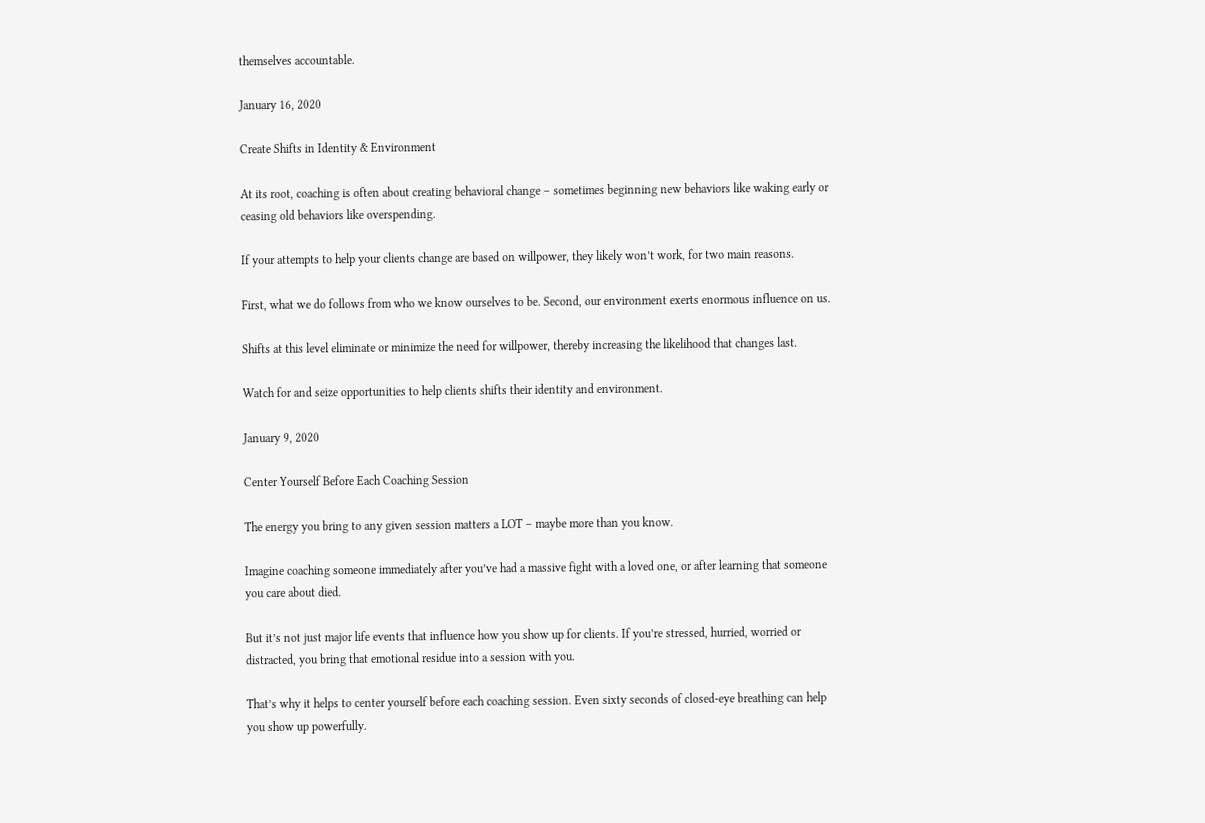themselves accountable.

January 16, 2020

Create Shifts in Identity & Environment

At its root, coaching is often about creating behavioral change – sometimes beginning new behaviors like waking early or ceasing old behaviors like overspending.

If your attempts to help your clients change are based on willpower, they likely won’t work, for two main reasons.

First, what we do follows from who we know ourselves to be. Second, our environment exerts enormous influence on us.

Shifts at this level eliminate or minimize the need for willpower, thereby increasing the likelihood that changes last.

Watch for and seize opportunities to help clients shifts their identity and environment.

January 9, 2020

Center Yourself Before Each Coaching Session

The energy you bring to any given session matters a LOT – maybe more than you know.

Imagine coaching someone immediately after you’ve had a massive fight with a loved one, or after learning that someone you care about died.

But it’s not just major life events that influence how you show up for clients. If you’re stressed, hurried, worried or distracted, you bring that emotional residue into a session with you.

That’s why it helps to center yourself before each coaching session. Even sixty seconds of closed-eye breathing can help you show up powerfully.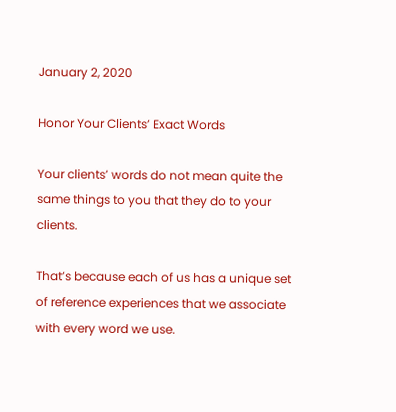January 2, 2020

Honor Your Clients’ Exact Words

Your clients’ words do not mean quite the same things to you that they do to your clients.

That’s because each of us has a unique set of reference experiences that we associate with every word we use.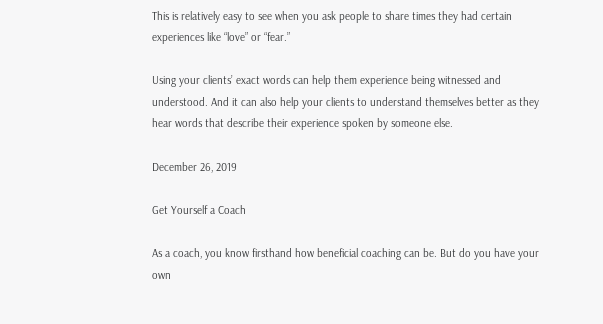This is relatively easy to see when you ask people to share times they had certain experiences like “love” or “fear.”

Using your clients’ exact words can help them experience being witnessed and understood. And it can also help your clients to understand themselves better as they hear words that describe their experience spoken by someone else.

December 26, 2019

Get Yourself a Coach

As a coach, you know firsthand how beneficial coaching can be. But do you have your own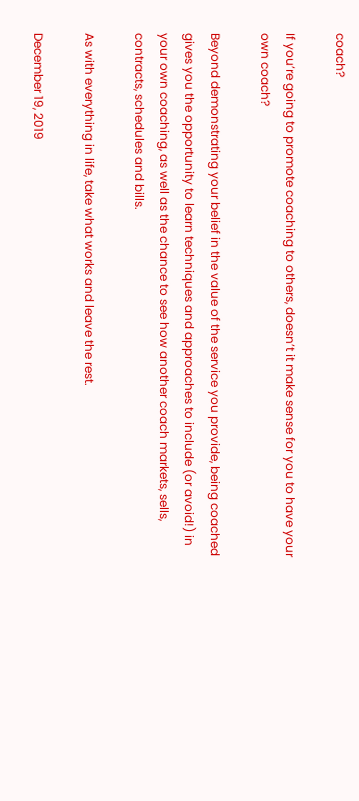coach?

If you’re going to promote coaching to others, doesn’t it make sense for you to have your own coach?

Beyond demonstrating your belief in the value of the service you provide, being coached gives you the opportunity to learn techniques and approaches to include (or avoid!) in your own coaching, as well as the chance to see how another coach markets, sells, contracts, schedules and bills.

As with everything in life, take what works and leave the rest.

December 19, 2019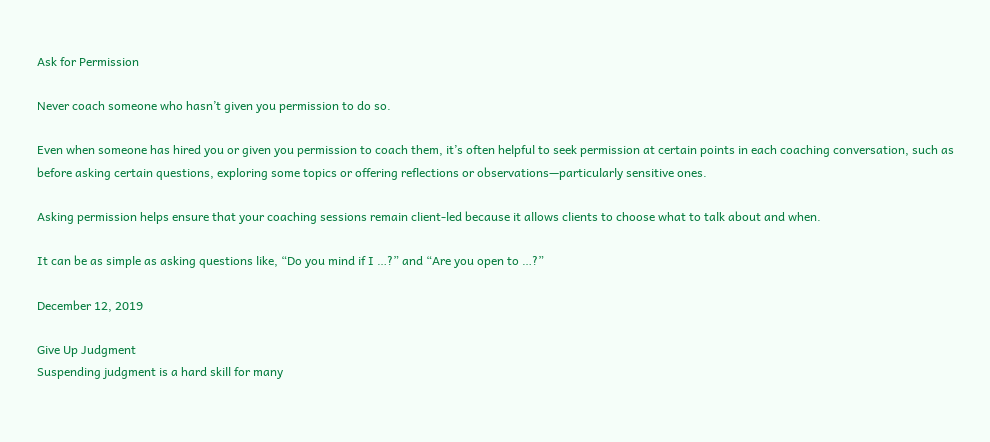Ask for Permission

Never coach someone who hasn’t given you permission to do so.

Even when someone has hired you or given you permission to coach them, it’s often helpful to seek permission at certain points in each coaching conversation, such as before asking certain questions, exploring some topics or offering reflections or observations—particularly sensitive ones.

Asking permission helps ensure that your coaching sessions remain client-led because it allows clients to choose what to talk about and when.

It can be as simple as asking questions like, “Do you mind if I …?” and “Are you open to …?”

December 12, 2019

Give Up Judgment
Suspending judgment is a hard skill for many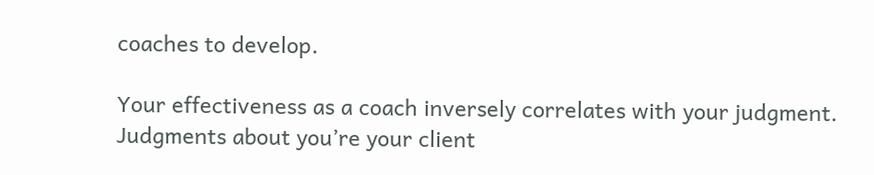coaches to develop.

Your effectiveness as a coach inversely correlates with your judgment. Judgments about you’re your client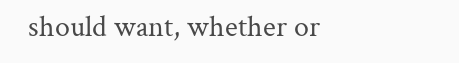should want, whether or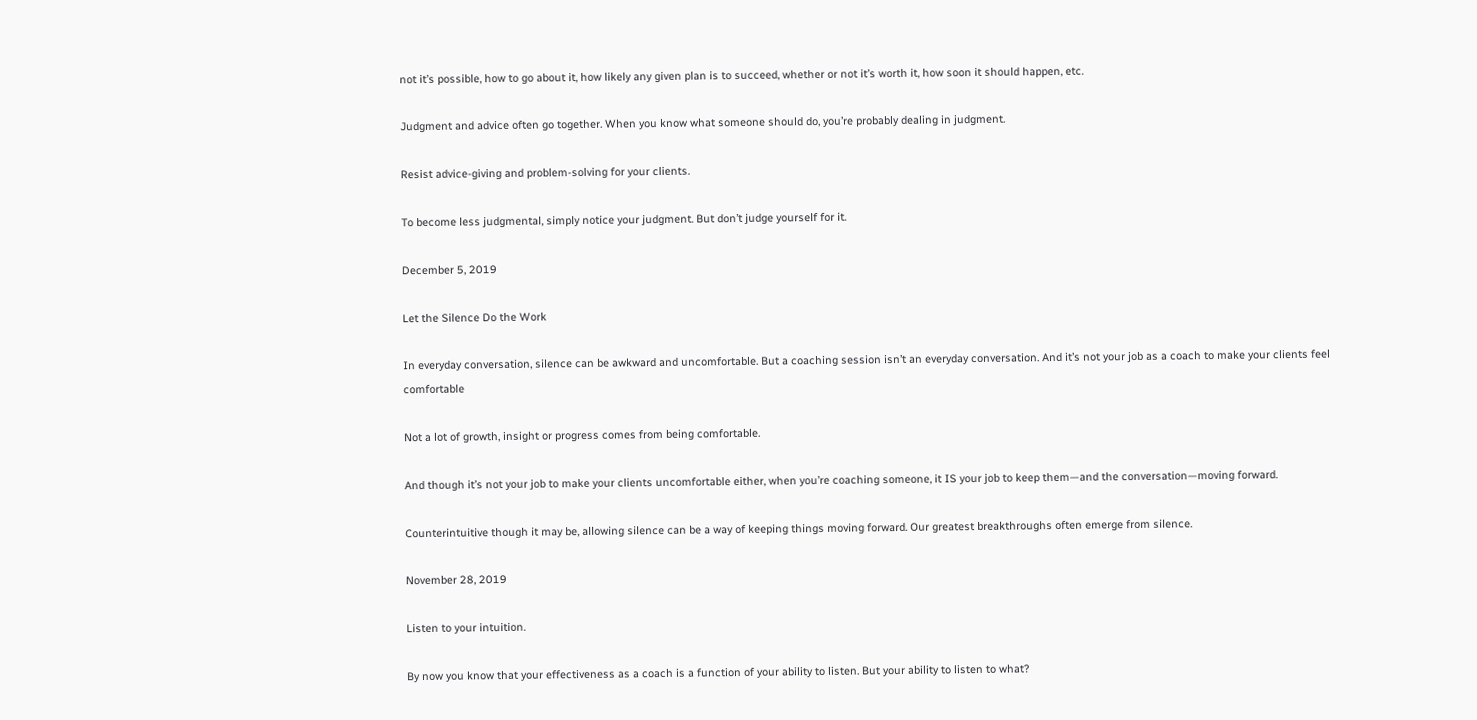not it’s possible, how to go about it, how likely any given plan is to succeed, whether or not it’s worth it, how soon it should happen, etc.

Judgment and advice often go together. When you know what someone should do, you’re probably dealing in judgment.

Resist advice-giving and problem-solving for your clients.

To become less judgmental, simply notice your judgment. But don’t judge yourself for it.

December 5, 2019

Let the Silence Do the Work

In everyday conversation, silence can be awkward and uncomfortable. But a coaching session isn’t an everyday conversation. And it’s not your job as a coach to make your clients feel comfortable

Not a lot of growth, insight or progress comes from being comfortable.

And though it’s not your job to make your clients uncomfortable either, when you’re coaching someone, it IS your job to keep them—and the conversation—moving forward.

Counterintuitive though it may be, allowing silence can be a way of keeping things moving forward. Our greatest breakthroughs often emerge from silence.

November 28, 2019

Listen to your intuition.

By now you know that your effectiveness as a coach is a function of your ability to listen. But your ability to listen to what?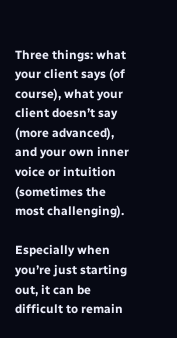Three things: what your client says (of course), what your client doesn’t say (more advanced), and your own inner voice or intuition (sometimes the most challenging).

Especially when you’re just starting out, it can be difficult to remain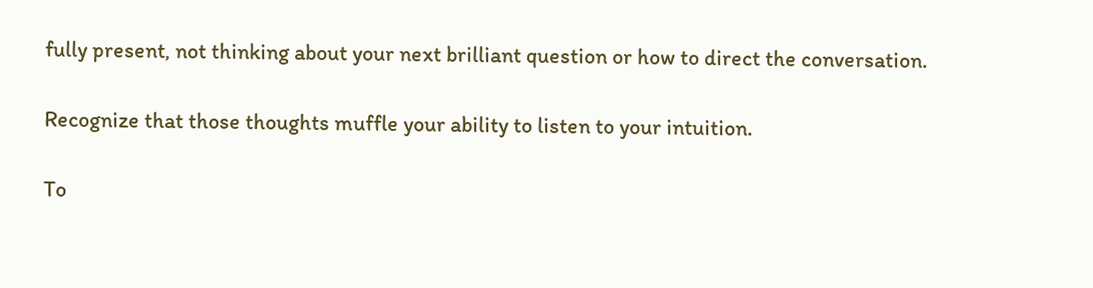fully present, not thinking about your next brilliant question or how to direct the conversation.

Recognize that those thoughts muffle your ability to listen to your intuition.

To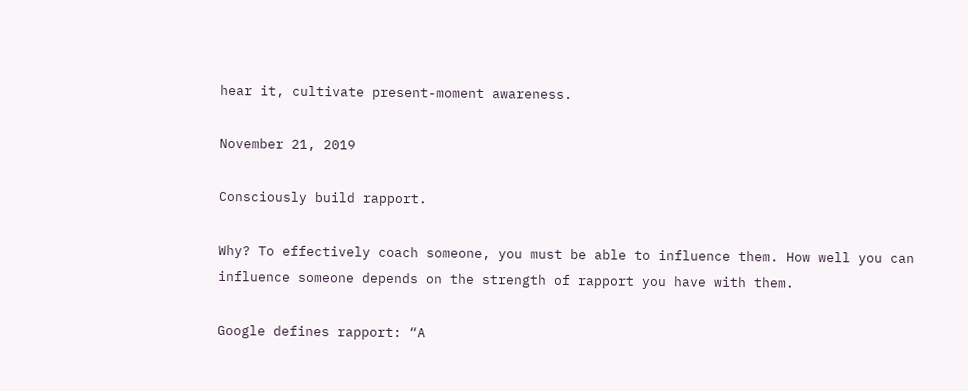hear it, cultivate present-moment awareness.

November 21, 2019

Consciously build rapport.

Why? To effectively coach someone, you must be able to influence them. How well you can influence someone depends on the strength of rapport you have with them.

Google defines rapport: “A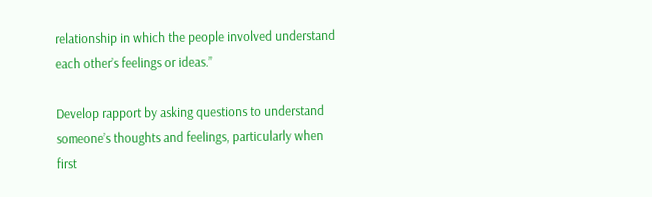relationship in which the people involved understand each other’s feelings or ideas.”

Develop rapport by asking questions to understand someone’s thoughts and feelings, particularly when first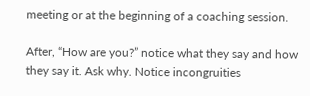meeting or at the beginning of a coaching session.

After, “How are you?” notice what they say and how they say it. Ask why. Notice incongruities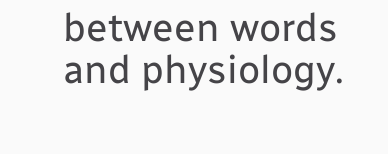between words and physiology.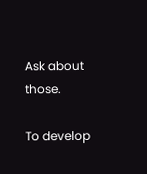Ask about those.

To develop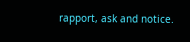rapport, ask and notice.